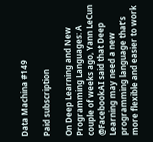Data Machina #149

Paid subscription

On Deep Learning and New Programming Languages: A couple of weeks ago, Yann LeCun @FacebookAI said that Deep Learning may need a new programming language that’s more flexible and easier to work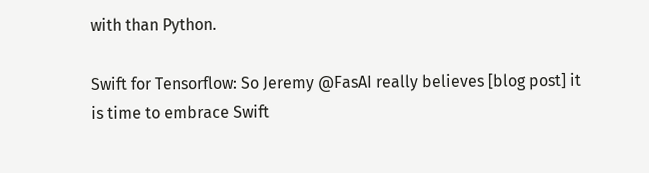with than Python.

Swift for Tensorflow: So Jeremy @FasAI really believes [blog post] it is time to embrace Swift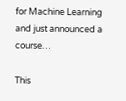for Machine Learning and just announced a course…

This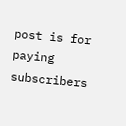post is for paying subscribers